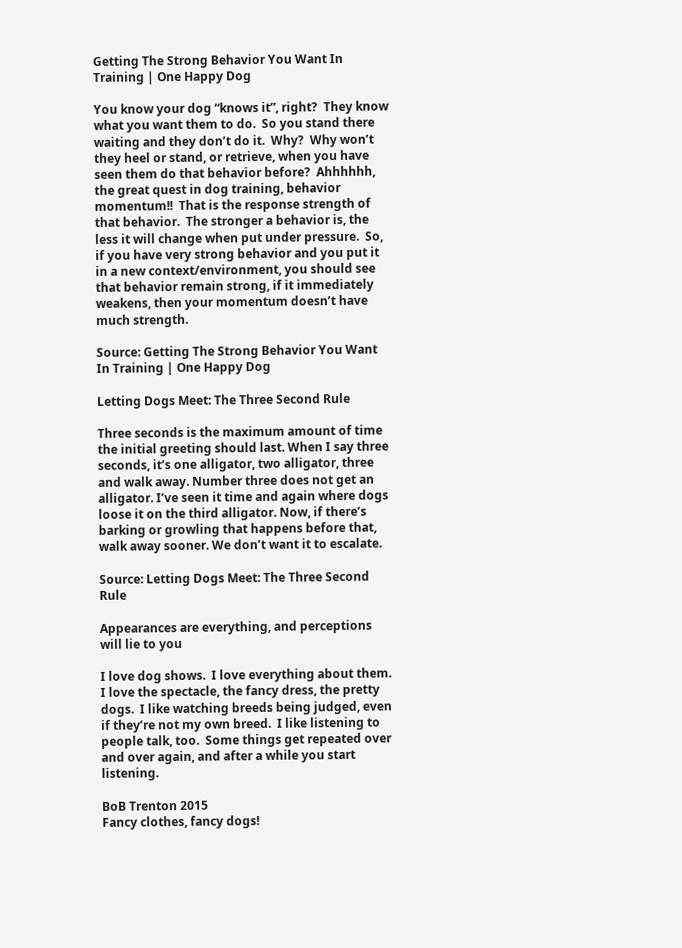Getting The Strong Behavior You Want In Training | One Happy Dog

You know your dog “knows it”, right?  They know what you want them to do.  So you stand there waiting and they don’t do it.  Why?  Why won’t they heel or stand, or retrieve, when you have seen them do that behavior before?  Ahhhhhh, the great quest in dog training, behavior momentum!!  That is the response strength of that behavior.  The stronger a behavior is, the less it will change when put under pressure.  So, if you have very strong behavior and you put it in a new context/environment, you should see that behavior remain strong, if it immediately weakens, then your momentum doesn’t have much strength.

Source: Getting The Strong Behavior You Want In Training | One Happy Dog

Letting Dogs Meet: The Three Second Rule

Three seconds is the maximum amount of time the initial greeting should last. When I say three seconds, it’s one alligator, two alligator, three and walk away. Number three does not get an alligator. I’ve seen it time and again where dogs loose it on the third alligator. Now, if there’s barking or growling that happens before that, walk away sooner. We don’t want it to escalate.

Source: Letting Dogs Meet: The Three Second Rule

Appearances are everything, and perceptions will lie to you

I love dog shows.  I love everything about them.  I love the spectacle, the fancy dress, the pretty dogs.  I like watching breeds being judged, even if they’re not my own breed.  I like listening to people talk, too.  Some things get repeated over and over again, and after a while you start listening.

BoB Trenton 2015
Fancy clothes, fancy dogs!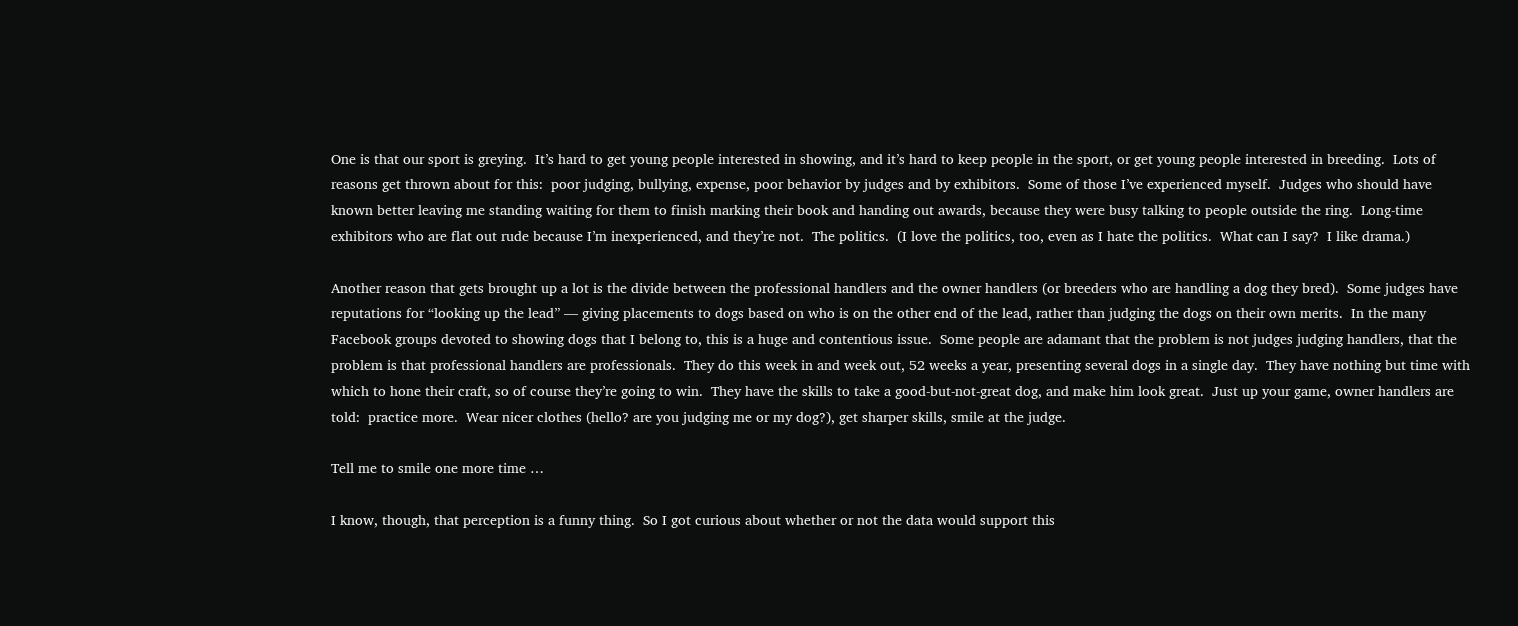One is that our sport is greying.  It’s hard to get young people interested in showing, and it’s hard to keep people in the sport, or get young people interested in breeding.  Lots of reasons get thrown about for this:  poor judging, bullying, expense, poor behavior by judges and by exhibitors.  Some of those I’ve experienced myself.  Judges who should have known better leaving me standing waiting for them to finish marking their book and handing out awards, because they were busy talking to people outside the ring.  Long-time exhibitors who are flat out rude because I’m inexperienced, and they’re not.  The politics.  (I love the politics, too, even as I hate the politics.  What can I say?  I like drama.)

Another reason that gets brought up a lot is the divide between the professional handlers and the owner handlers (or breeders who are handling a dog they bred).  Some judges have reputations for “looking up the lead” — giving placements to dogs based on who is on the other end of the lead, rather than judging the dogs on their own merits.  In the many Facebook groups devoted to showing dogs that I belong to, this is a huge and contentious issue.  Some people are adamant that the problem is not judges judging handlers, that the problem is that professional handlers are professionals.  They do this week in and week out, 52 weeks a year, presenting several dogs in a single day.  They have nothing but time with which to hone their craft, so of course they’re going to win.  They have the skills to take a good-but-not-great dog, and make him look great.  Just up your game, owner handlers are told:  practice more.  Wear nicer clothes (hello? are you judging me or my dog?), get sharper skills, smile at the judge.

Tell me to smile one more time …

I know, though, that perception is a funny thing.  So I got curious about whether or not the data would support this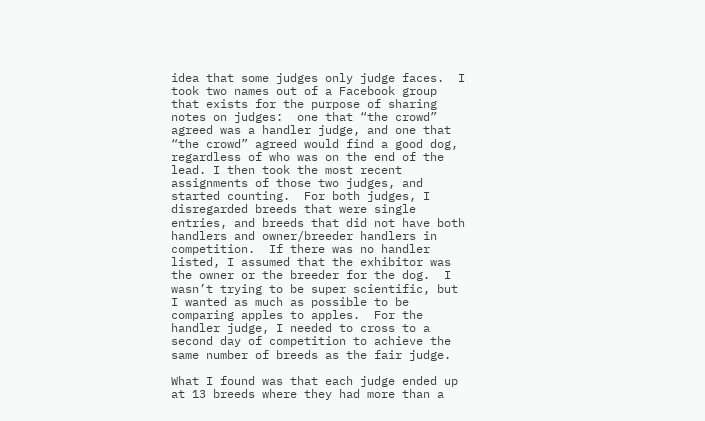idea that some judges only judge faces.  I took two names out of a Facebook group that exists for the purpose of sharing notes on judges:  one that “the crowd” agreed was a handler judge, and one that “the crowd” agreed would find a good dog, regardless of who was on the end of the lead. I then took the most recent assignments of those two judges, and started counting.  For both judges, I disregarded breeds that were single entries, and breeds that did not have both handlers and owner/breeder handlers in competition.  If there was no handler listed, I assumed that the exhibitor was the owner or the breeder for the dog.  I wasn’t trying to be super scientific, but I wanted as much as possible to be comparing apples to apples.  For the handler judge, I needed to cross to a second day of competition to achieve the same number of breeds as the fair judge.

What I found was that each judge ended up at 13 breeds where they had more than a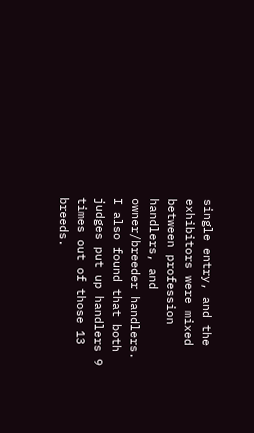single entry, and the exhibitors were mixed between profession handlers, and owner/breeder handlers.  I also found that both judges put up handlers 9 times out of those 13 breeds.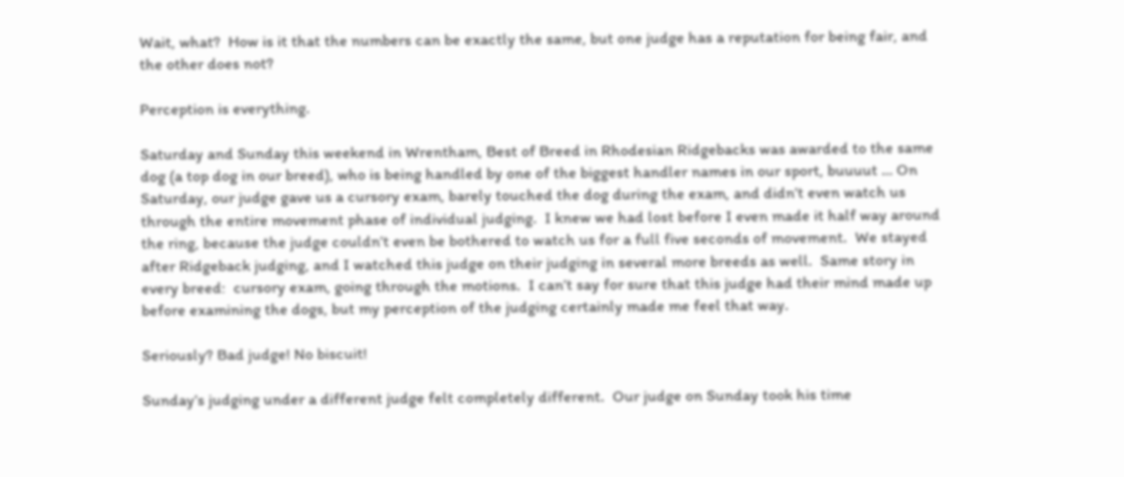Wait, what?  How is it that the numbers can be exactly the same, but one judge has a reputation for being fair, and the other does not?

Perception is everything.

Saturday and Sunday this weekend in Wrentham, Best of Breed in Rhodesian Ridgebacks was awarded to the same dog (a top dog in our breed), who is being handled by one of the biggest handler names in our sport, buuuut … On Saturday, our judge gave us a cursory exam, barely touched the dog during the exam, and didn’t even watch us through the entire movement phase of individual judging.  I knew we had lost before I even made it half way around the ring, because the judge couldn’t even be bothered to watch us for a full five seconds of movement.  We stayed after Ridgeback judging, and I watched this judge on their judging in several more breeds as well.  Same story in every breed:  cursory exam, going through the motions.  I can’t say for sure that this judge had their mind made up before examining the dogs, but my perception of the judging certainly made me feel that way.

Seriously? Bad judge! No biscuit!

Sunday’s judging under a different judge felt completely different.  Our judge on Sunday took his time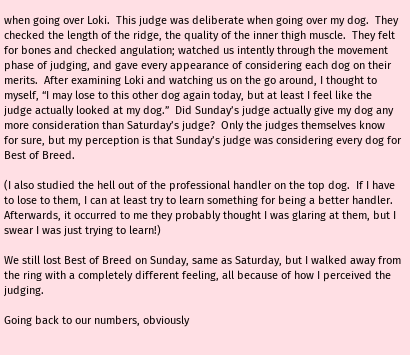when going over Loki.  This judge was deliberate when going over my dog.  They checked the length of the ridge, the quality of the inner thigh muscle.  They felt for bones and checked angulation; watched us intently through the movement phase of judging, and gave every appearance of considering each dog on their merits.  After examining Loki and watching us on the go around, I thought to myself, “I may lose to this other dog again today, but at least I feel like the judge actually looked at my dog.”  Did Sunday’s judge actually give my dog any more consideration than Saturday’s judge?  Only the judges themselves know for sure, but my perception is that Sunday’s judge was considering every dog for Best of Breed.

(I also studied the hell out of the professional handler on the top dog.  If I have to lose to them, I can at least try to learn something for being a better handler.  Afterwards, it occurred to me they probably thought I was glaring at them, but I swear I was just trying to learn!)

We still lost Best of Breed on Sunday, same as Saturday, but I walked away from the ring with a completely different feeling, all because of how I perceived the judging.

Going back to our numbers, obviously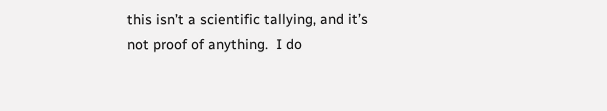this isn’t a scientific tallying, and it’s not proof of anything.  I do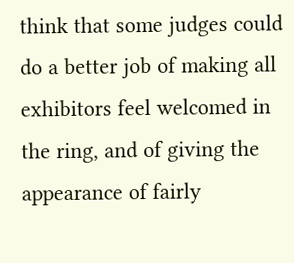think that some judges could do a better job of making all exhibitors feel welcomed in the ring, and of giving the appearance of fairly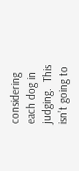considering each dog in judging.  This isn’t going to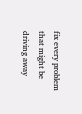fix every problem that might be driving away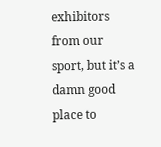exhibitors from our sport, but it’s a damn good place to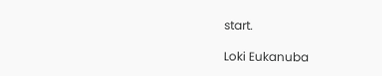start.

Loki Eukanuba